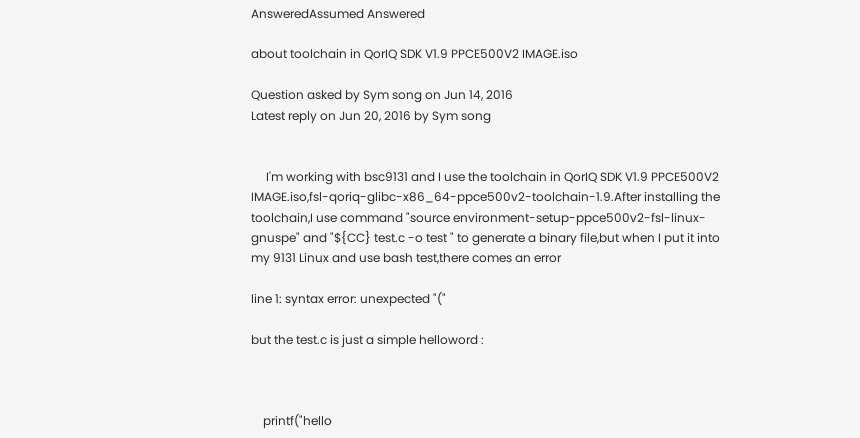AnsweredAssumed Answered

about toolchain in QorIQ SDK V1.9 PPCE500V2 IMAGE.iso

Question asked by Sym song on Jun 14, 2016
Latest reply on Jun 20, 2016 by Sym song


     I'm working with bsc9131 and I use the toolchain in QorIQ SDK V1.9 PPCE500V2 IMAGE.iso,fsl-qoriq-glibc-x86_64-ppce500v2-toolchain-1.9.After installing the toolchain,I use command "source environment-setup-ppce500v2-fsl-linux-gnuspe" and "${CC} test.c -o test " to generate a binary file,but when I put it into my 9131 Linux and use bash test,there comes an error

line 1: syntax error: unexpected "("

but the test.c is just a simple helloword :



    printf("hello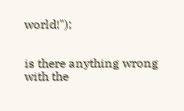world!");


is there anything wrong with the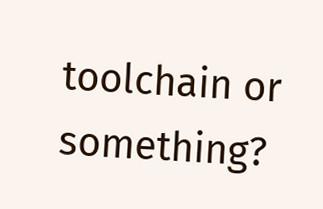toolchain or something?